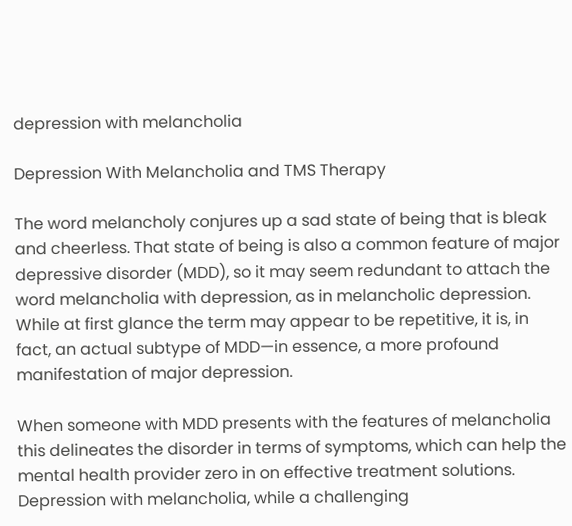depression with melancholia

Depression With Melancholia and TMS Therapy

The word melancholy conjures up a sad state of being that is bleak and cheerless. That state of being is also a common feature of major depressive disorder (MDD), so it may seem redundant to attach the word melancholia with depression, as in melancholic depression. While at first glance the term may appear to be repetitive, it is, in fact, an actual subtype of MDD—in essence, a more profound manifestation of major depression.

When someone with MDD presents with the features of melancholia this delineates the disorder in terms of symptoms, which can help the mental health provider zero in on effective treatment solutions. Depression with melancholia, while a challenging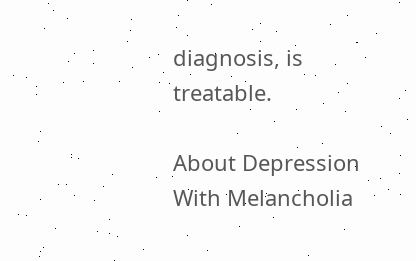diagnosis, is treatable.

About Depression With Melancholia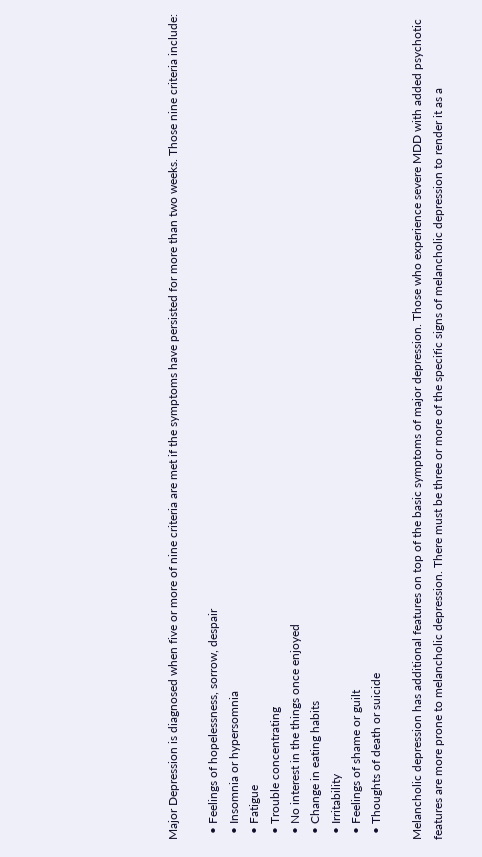Major Depression is diagnosed when five or more of nine criteria are met if the symptoms have persisted for more than two weeks. Those nine criteria include:

  • Feelings of hopelessness, sorrow, despair
  • Insomnia or hypersomnia
  • Fatigue
  • Trouble concentrating
  • No interest in the things once enjoyed
  • Change in eating habits
  • Irritability
  • Feelings of shame or guilt
  • Thoughts of death or suicide

Melancholic depression has additional features on top of the basic symptoms of major depression. Those who experience severe MDD with added psychotic features are more prone to melancholic depression. There must be three or more of the specific signs of melancholic depression to render it as a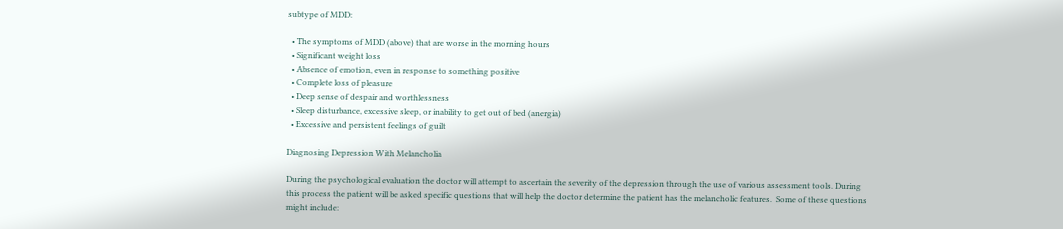subtype of MDD:

  • The symptoms of MDD (above) that are worse in the morning hours
  • Significant weight loss
  • Absence of emotion, even in response to something positive
  • Complete loss of pleasure
  • Deep sense of despair and worthlessness
  • Sleep disturbance, excessive sleep, or inability to get out of bed (anergia)
  • Excessive and persistent feelings of guilt

Diagnosing Depression With Melancholia

During the psychological evaluation the doctor will attempt to ascertain the severity of the depression through the use of various assessment tools. During this process the patient will be asked specific questions that will help the doctor determine the patient has the melancholic features.  Some of these questions might include: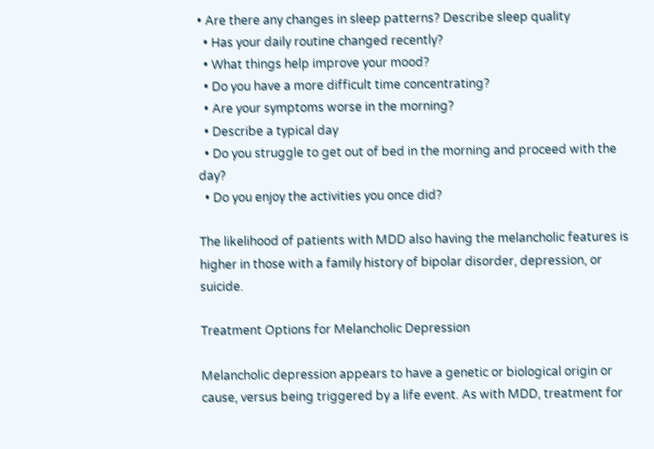• Are there any changes in sleep patterns? Describe sleep quality
  • Has your daily routine changed recently?
  • What things help improve your mood?
  • Do you have a more difficult time concentrating?
  • Are your symptoms worse in the morning?
  • Describe a typical day
  • Do you struggle to get out of bed in the morning and proceed with the day?
  • Do you enjoy the activities you once did?

The likelihood of patients with MDD also having the melancholic features is higher in those with a family history of bipolar disorder, depression, or suicide.

Treatment Options for Melancholic Depression

Melancholic depression appears to have a genetic or biological origin or cause, versus being triggered by a life event. As with MDD, treatment for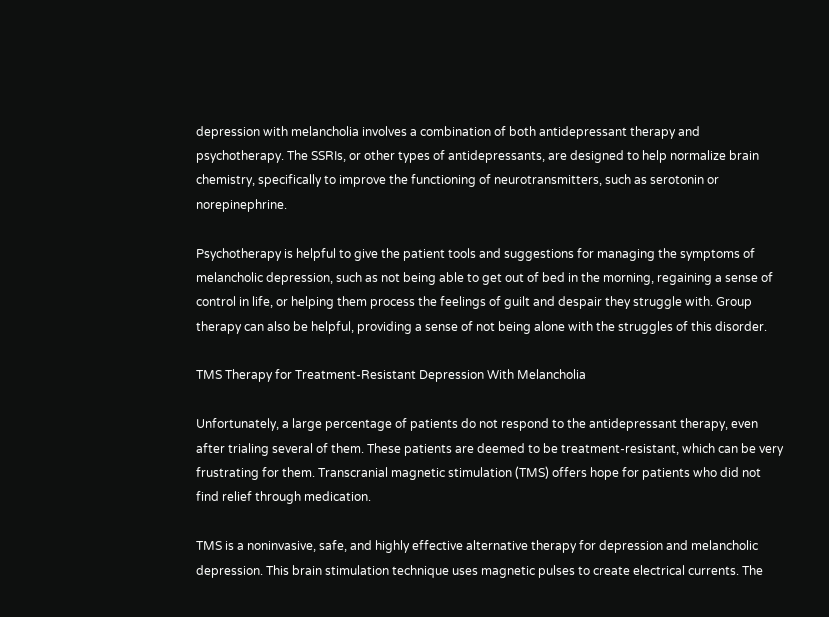depression with melancholia involves a combination of both antidepressant therapy and psychotherapy. The SSRIs, or other types of antidepressants, are designed to help normalize brain chemistry, specifically to improve the functioning of neurotransmitters, such as serotonin or norepinephrine.

Psychotherapy is helpful to give the patient tools and suggestions for managing the symptoms of melancholic depression, such as not being able to get out of bed in the morning, regaining a sense of control in life, or helping them process the feelings of guilt and despair they struggle with. Group therapy can also be helpful, providing a sense of not being alone with the struggles of this disorder.

TMS Therapy for Treatment-Resistant Depression With Melancholia

Unfortunately, a large percentage of patients do not respond to the antidepressant therapy, even after trialing several of them. These patients are deemed to be treatment-resistant, which can be very frustrating for them. Transcranial magnetic stimulation (TMS) offers hope for patients who did not find relief through medication.

TMS is a noninvasive, safe, and highly effective alternative therapy for depression and melancholic depression. This brain stimulation technique uses magnetic pulses to create electrical currents. The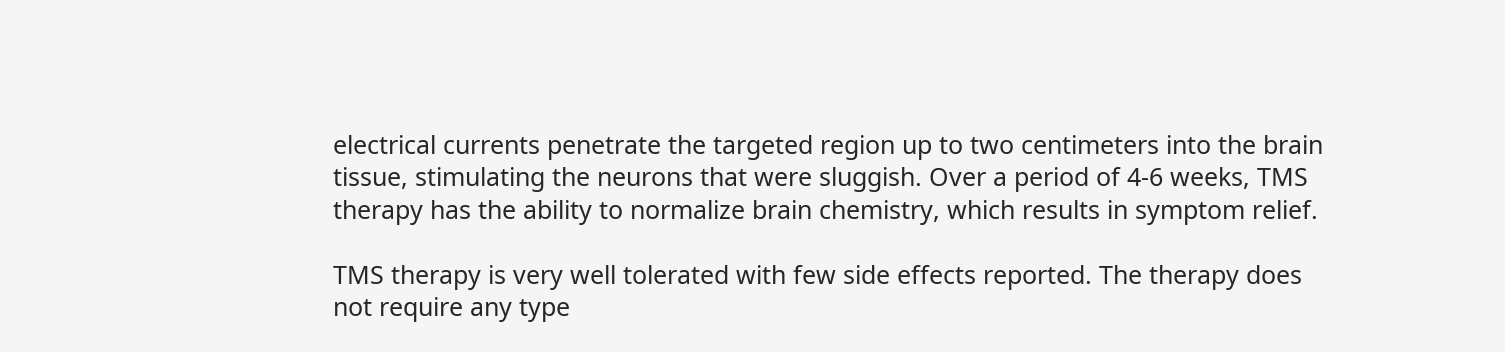electrical currents penetrate the targeted region up to two centimeters into the brain tissue, stimulating the neurons that were sluggish. Over a period of 4-6 weeks, TMS therapy has the ability to normalize brain chemistry, which results in symptom relief.

TMS therapy is very well tolerated with few side effects reported. The therapy does not require any type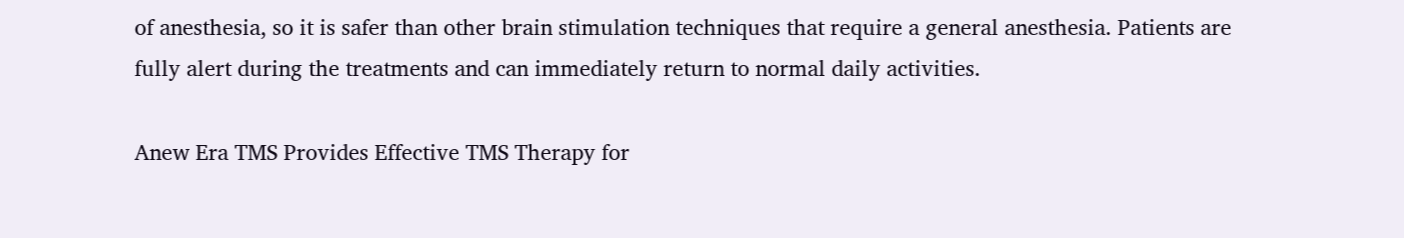of anesthesia, so it is safer than other brain stimulation techniques that require a general anesthesia. Patients are fully alert during the treatments and can immediately return to normal daily activities.

Anew Era TMS Provides Effective TMS Therapy for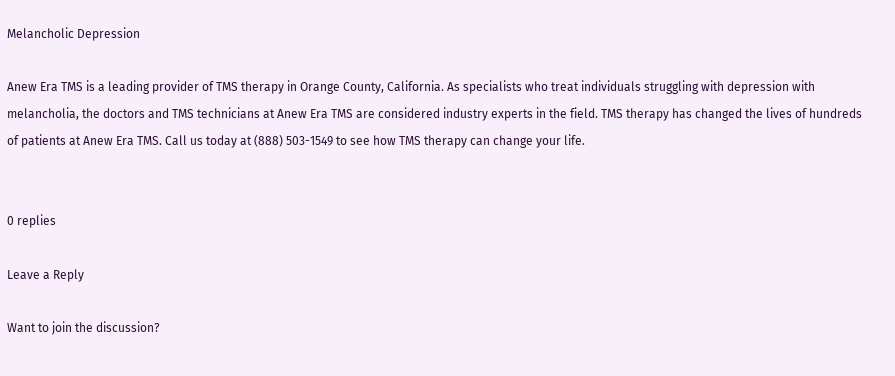Melancholic Depression

Anew Era TMS is a leading provider of TMS therapy in Orange County, California. As specialists who treat individuals struggling with depression with melancholia, the doctors and TMS technicians at Anew Era TMS are considered industry experts in the field. TMS therapy has changed the lives of hundreds of patients at Anew Era TMS. Call us today at (888) 503-1549 to see how TMS therapy can change your life.


0 replies

Leave a Reply

Want to join the discussion?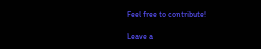Feel free to contribute!

Leave a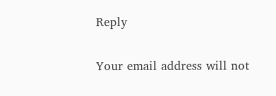Reply

Your email address will not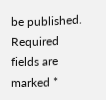be published. Required fields are marked *